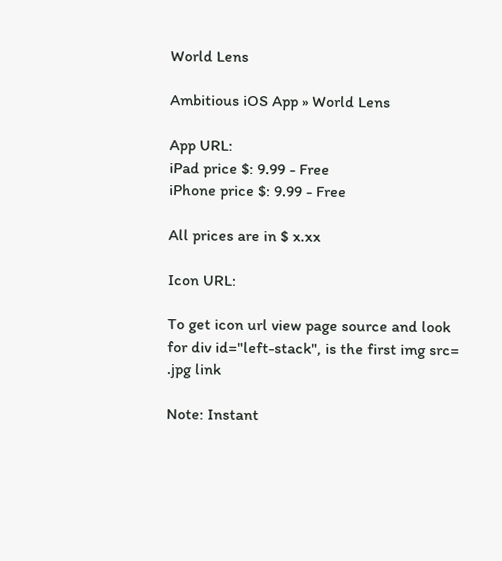World Lens

Ambitious iOS App » World Lens

App URL:
iPad price $: 9.99 - Free
iPhone price $: 9.99 - Free

All prices are in $ x.xx

Icon URL:

To get icon url view page source and look for div id="left-stack", is the first img src= .jpg link

Note: Instant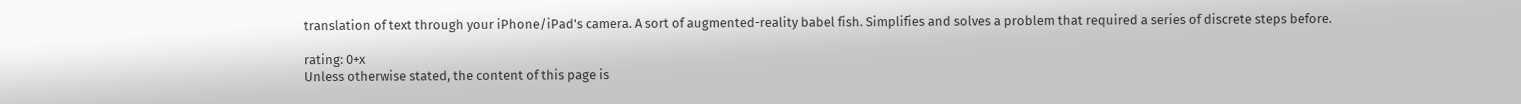translation of text through your iPhone/iPad's camera. A sort of augmented-reality babel fish. Simplifies and solves a problem that required a series of discrete steps before.

rating: 0+x
Unless otherwise stated, the content of this page is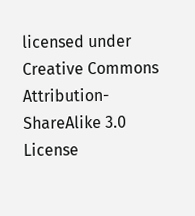licensed under Creative Commons Attribution-ShareAlike 3.0 License